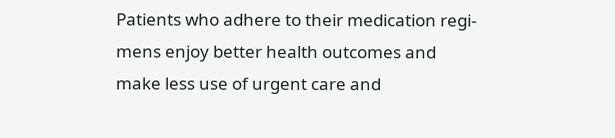Patients who adhere to their medication regi- mens enjoy better health outcomes and make less use of urgent care and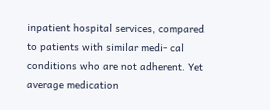inpatient hospital services, compared to patients with similar medi- cal conditions who are not adherent. Yet average medication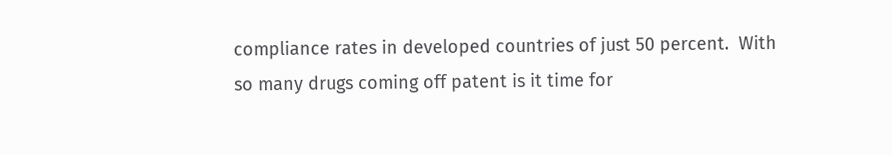compliance rates in developed countries of just 50 percent.  With so many drugs coming off patent is it time for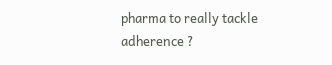pharma to really tackle adherence ?